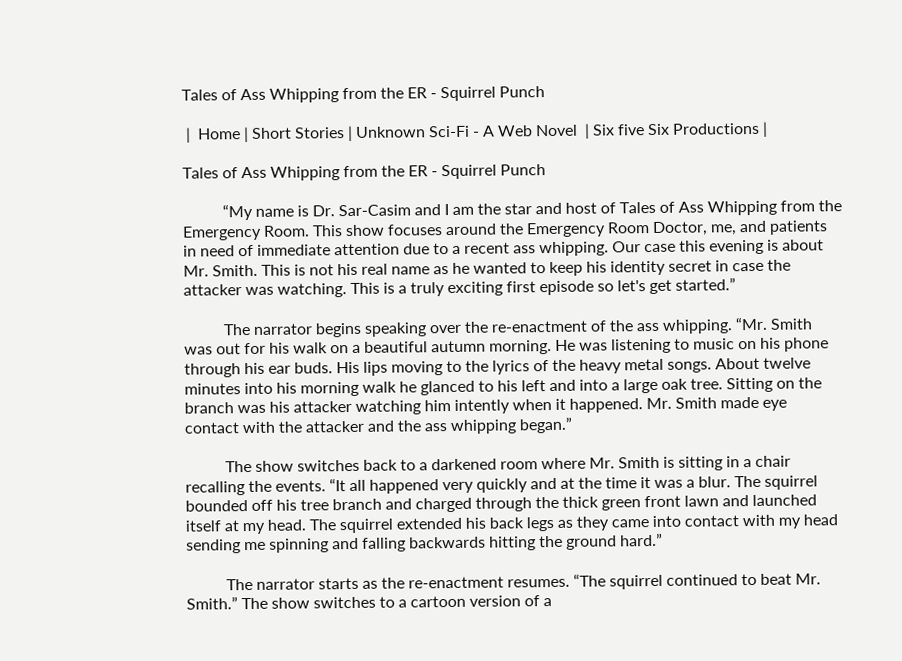Tales of Ass Whipping from the ER - Squirrel Punch

 |  Home | Short Stories | Unknown Sci-Fi - A Web Novel  | Six five Six Productions |

Tales of Ass Whipping from the ER - Squirrel Punch

          “My name is Dr. Sar-Casim and I am the star and host of Tales of Ass Whipping from the Emergency Room. This show focuses around the Emergency Room Doctor, me, and patients in need of immediate attention due to a recent ass whipping. Our case this evening is about Mr. Smith. This is not his real name as he wanted to keep his identity secret in case the attacker was watching. This is a truly exciting first episode so let's get started.”

          The narrator begins speaking over the re-enactment of the ass whipping. “Mr. Smith was out for his walk on a beautiful autumn morning. He was listening to music on his phone through his ear buds. His lips moving to the lyrics of the heavy metal songs. About twelve minutes into his morning walk he glanced to his left and into a large oak tree. Sitting on the branch was his attacker watching him intently when it happened. Mr. Smith made eye contact with the attacker and the ass whipping began.”

          The show switches back to a darkened room where Mr. Smith is sitting in a chair recalling the events. “It all happened very quickly and at the time it was a blur. The squirrel bounded off his tree branch and charged through the thick green front lawn and launched itself at my head. The squirrel extended his back legs as they came into contact with my head sending me spinning and falling backwards hitting the ground hard.”

          The narrator starts as the re-enactment resumes. “The squirrel continued to beat Mr. Smith.” The show switches to a cartoon version of a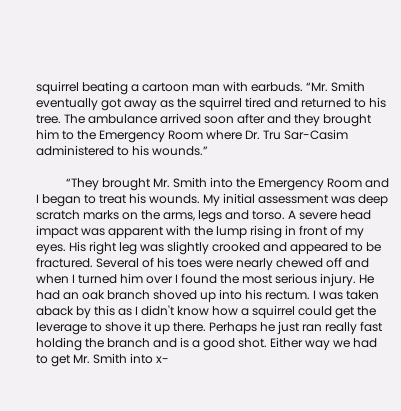squirrel beating a cartoon man with earbuds. “Mr. Smith eventually got away as the squirrel tired and returned to his tree. The ambulance arrived soon after and they brought him to the Emergency Room where Dr. Tru Sar-Casim administered to his wounds.”

          “They brought Mr. Smith into the Emergency Room and I began to treat his wounds. My initial assessment was deep scratch marks on the arms, legs and torso. A severe head impact was apparent with the lump rising in front of my eyes. His right leg was slightly crooked and appeared to be fractured. Several of his toes were nearly chewed off and when I turned him over I found the most serious injury. He had an oak branch shoved up into his rectum. I was taken aback by this as I didn't know how a squirrel could get the leverage to shove it up there. Perhaps he just ran really fast holding the branch and is a good shot. Either way we had to get Mr. Smith into x-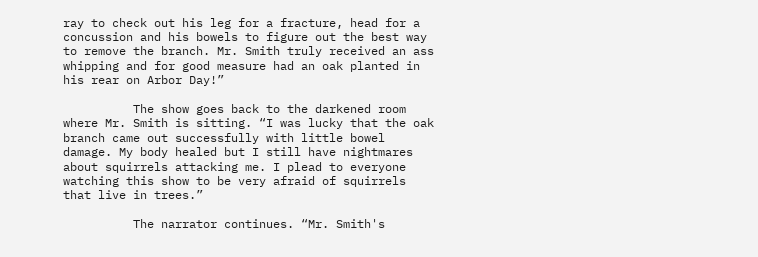ray to check out his leg for a fracture, head for a concussion and his bowels to figure out the best way to remove the branch. Mr. Smith truly received an ass whipping and for good measure had an oak planted in his rear on Arbor Day!”

          The show goes back to the darkened room where Mr. Smith is sitting. “I was lucky that the oak branch came out successfully with little bowel damage. My body healed but I still have nightmares about squirrels attacking me. I plead to everyone watching this show to be very afraid of squirrels that live in trees.”

          The narrator continues. “Mr. Smith's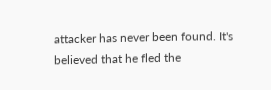attacker has never been found. It's believed that he fled the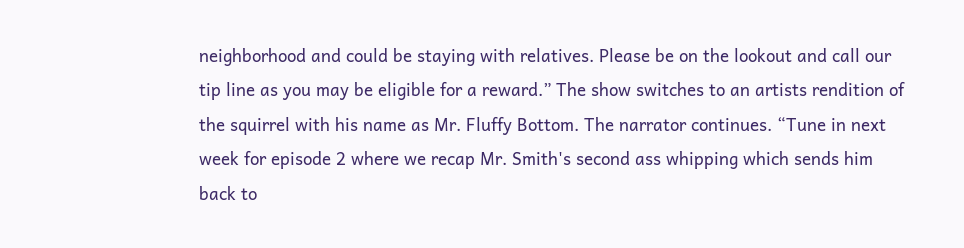neighborhood and could be staying with relatives. Please be on the lookout and call our tip line as you may be eligible for a reward.” The show switches to an artists rendition of the squirrel with his name as Mr. Fluffy Bottom. The narrator continues. “Tune in next week for episode 2 where we recap Mr. Smith's second ass whipping which sends him back to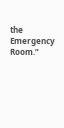the Emergency Room.”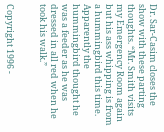Dr. Sar-Casim closes the show with these parting thoughts. “Mr. Smith visits my Emergency Room again but his ass whipping is from a hummingbird this time. Apparently the hummingbird thought he was a feeder as he was dressed in all red when he took his walk.”


Copyright 1996 -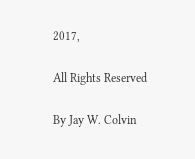2017,

All Rights Reserved

By Jay W. Colvin